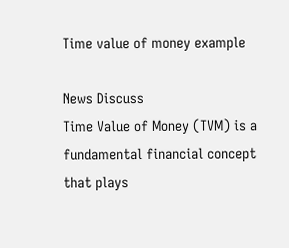Time value of money example

News Discuss
Time Value of Money (TVM) is a fundamental financial concept that plays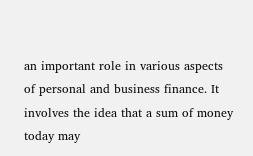an important role in various aspects of personal and business finance. It involves the idea that a sum of money today may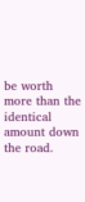be worth more than the identical amount down the road.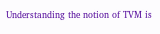Understanding the notion of TVM is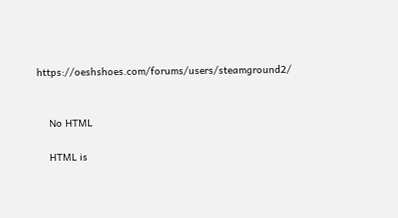https://oeshshoes.com/forums/users/steamground2/


    No HTML

    HTML is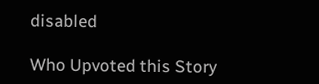disabled

Who Upvoted this Story